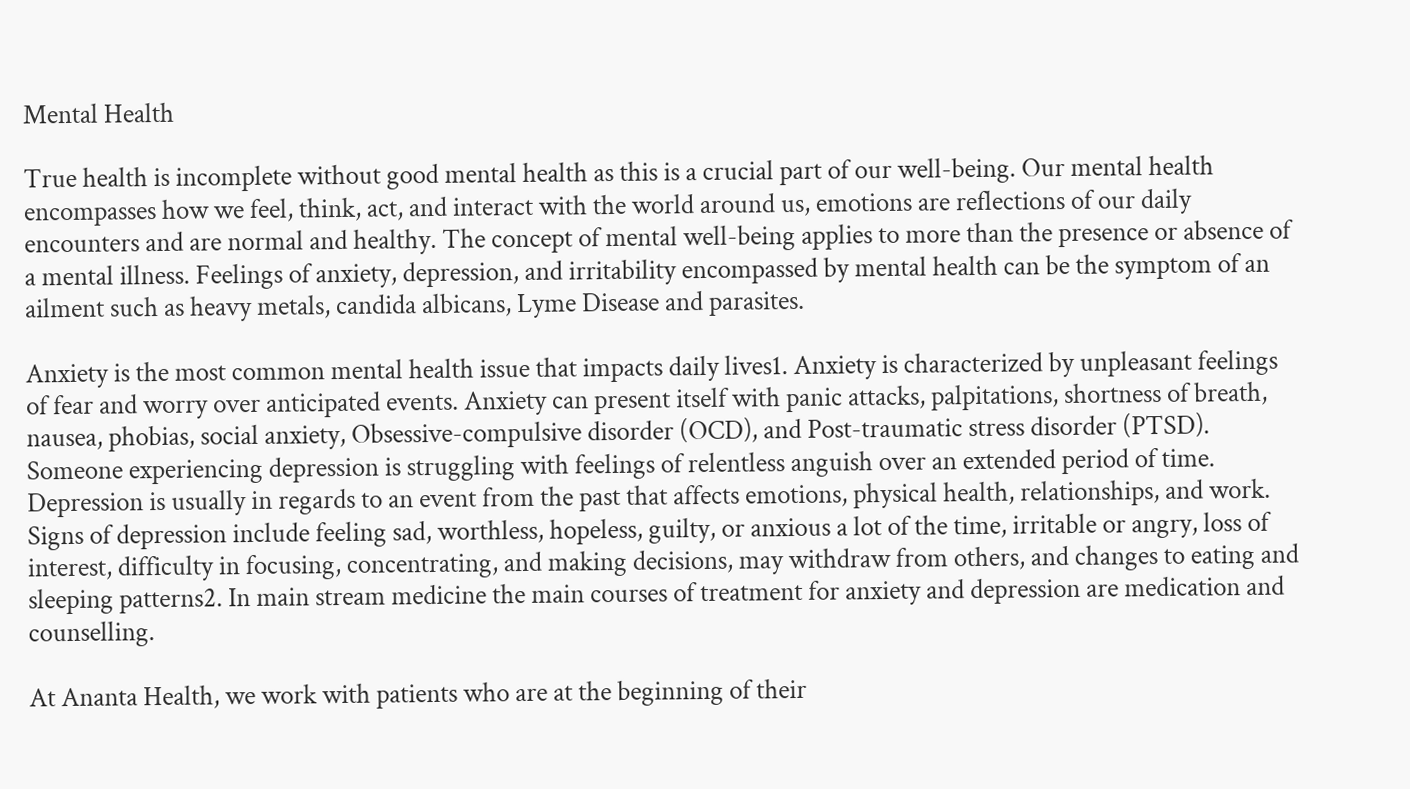Mental Health

True health is incomplete without good mental health as this is a crucial part of our well-being. Our mental health encompasses how we feel, think, act, and interact with the world around us, emotions are reflections of our daily encounters and are normal and healthy. The concept of mental well-being applies to more than the presence or absence of a mental illness. Feelings of anxiety, depression, and irritability encompassed by mental health can be the symptom of an ailment such as heavy metals, candida albicans, Lyme Disease and parasites.

Anxiety is the most common mental health issue that impacts daily lives1. Anxiety is characterized by unpleasant feelings of fear and worry over anticipated events. Anxiety can present itself with panic attacks, palpitations, shortness of breath, nausea, phobias, social anxiety, Obsessive-compulsive disorder (OCD), and Post-traumatic stress disorder (PTSD). Someone experiencing depression is struggling with feelings of relentless anguish over an extended period of time. Depression is usually in regards to an event from the past that affects emotions, physical health, relationships, and work. Signs of depression include feeling sad, worthless, hopeless, guilty, or anxious a lot of the time, irritable or angry, loss of interest, difficulty in focusing, concentrating, and making decisions, may withdraw from others, and changes to eating and sleeping patterns2. In main stream medicine the main courses of treatment for anxiety and depression are medication and counselling.

At Ananta Health, we work with patients who are at the beginning of their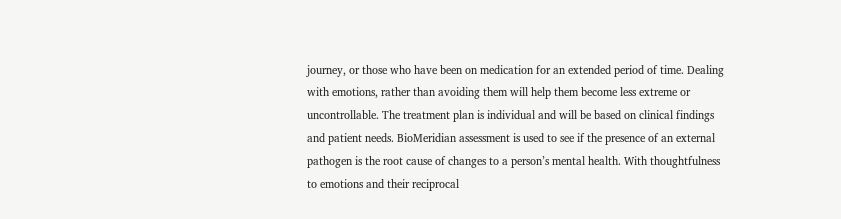journey, or those who have been on medication for an extended period of time. Dealing with emotions, rather than avoiding them will help them become less extreme or uncontrollable. The treatment plan is individual and will be based on clinical findings and patient needs. BioMeridian assessment is used to see if the presence of an external pathogen is the root cause of changes to a person’s mental health. With thoughtfulness to emotions and their reciprocal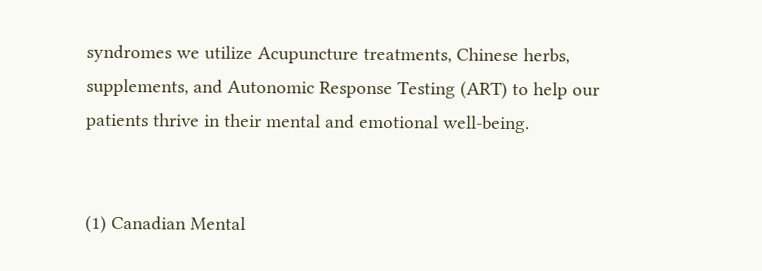syndromes we utilize Acupuncture treatments, Chinese herbs, supplements, and Autonomic Response Testing (ART) to help our patients thrive in their mental and emotional well-being.


(1) Canadian Mental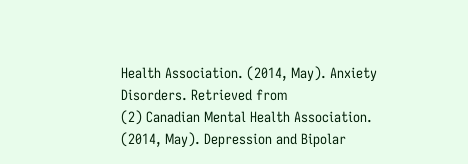Health Association. (2014, May). Anxiety Disorders. Retrieved from
(2) Canadian Mental Health Association. (2014, May). Depression and Bipolar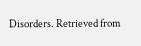Disorders. Retrieved from